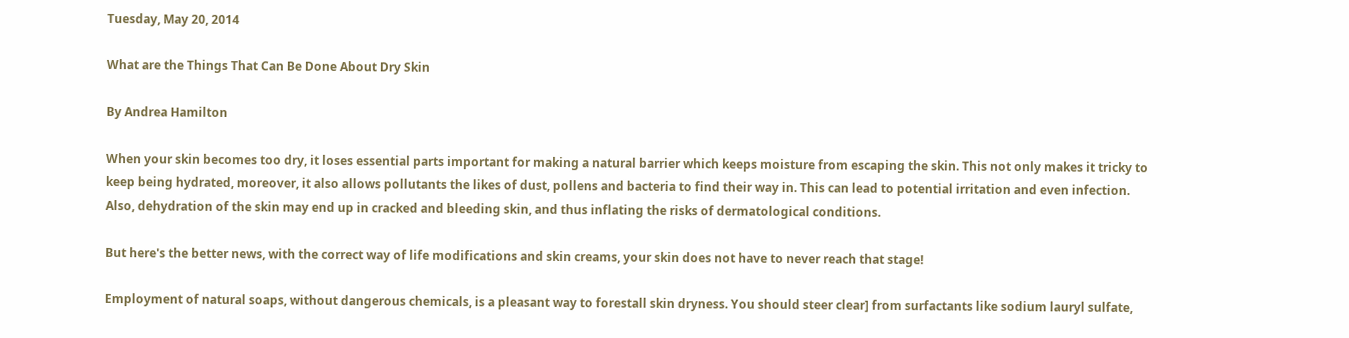Tuesday, May 20, 2014

What are the Things That Can Be Done About Dry Skin

By Andrea Hamilton

When your skin becomes too dry, it loses essential parts important for making a natural barrier which keeps moisture from escaping the skin. This not only makes it tricky to keep being hydrated, moreover, it also allows pollutants the likes of dust, pollens and bacteria to find their way in. This can lead to potential irritation and even infection. Also, dehydration of the skin may end up in cracked and bleeding skin, and thus inflating the risks of dermatological conditions.

But here's the better news, with the correct way of life modifications and skin creams, your skin does not have to never reach that stage!

Employment of natural soaps, without dangerous chemicals, is a pleasant way to forestall skin dryness. You should steer clear] from surfactants like sodium lauryl sulfate,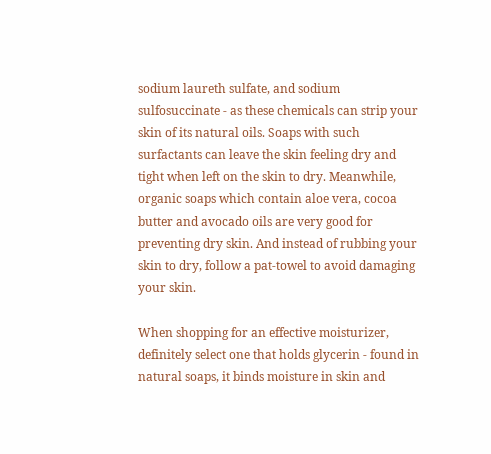sodium laureth sulfate, and sodium sulfosuccinate - as these chemicals can strip your skin of its natural oils. Soaps with such surfactants can leave the skin feeling dry and tight when left on the skin to dry. Meanwhile, organic soaps which contain aloe vera, cocoa butter and avocado oils are very good for preventing dry skin. And instead of rubbing your skin to dry, follow a pat-towel to avoid damaging your skin.

When shopping for an effective moisturizer, definitely select one that holds glycerin - found in natural soaps, it binds moisture in skin and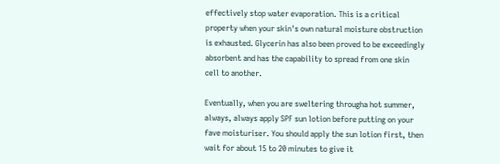effectively stop water evaporation. This is a critical property when your skin's own natural moisture obstruction is exhausted. Glycerin has also been proved to be exceedingly absorbent and has the capability to spread from one skin cell to another.

Eventually, when you are sweltering througha hot summer, always, always apply SPF sun lotion before putting on your fave moisturiser. You should apply the sun lotion first, then wait for about 15 to 20 minutes to give it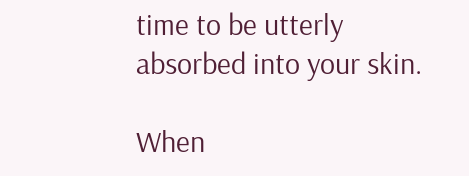time to be utterly absorbed into your skin.

When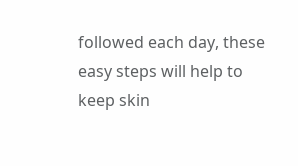followed each day, these easy steps will help to keep skin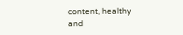content, healthy and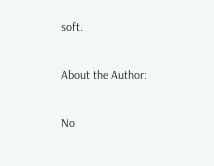soft.

About the Author:

No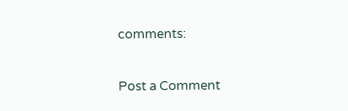comments:

Post a Comment